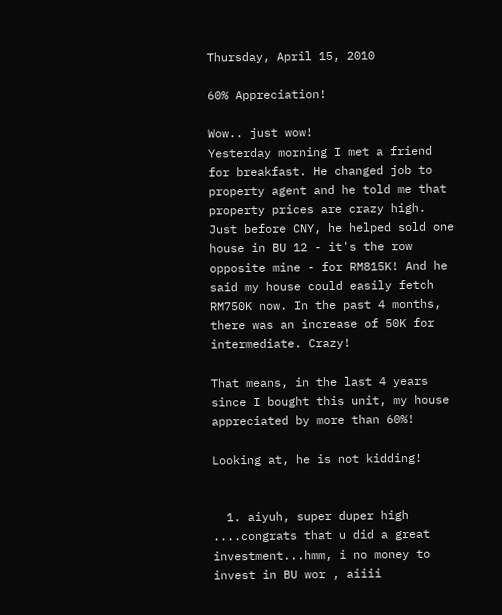Thursday, April 15, 2010

60% Appreciation!

Wow.. just wow!
Yesterday morning I met a friend for breakfast. He changed job to property agent and he told me that property prices are crazy high. Just before CNY, he helped sold one house in BU 12 - it's the row opposite mine - for RM815K! And he said my house could easily fetch RM750K now. In the past 4 months, there was an increase of 50K for intermediate. Crazy!

That means, in the last 4 years since I bought this unit, my house appreciated by more than 60%!

Looking at, he is not kidding!


  1. aiyuh, super duper high ....congrats that u did a great investment...hmm, i no money to invest in BU wor , aiiii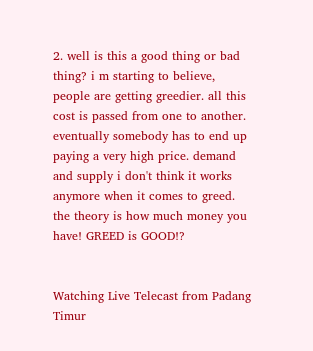2. well is this a good thing or bad thing? i m starting to believe, people are getting greedier. all this cost is passed from one to another. eventually somebody has to end up paying a very high price. demand and supply i don't think it works anymore when it comes to greed. the theory is how much money you have! GREED is GOOD!?


Watching Live Telecast from Padang Timur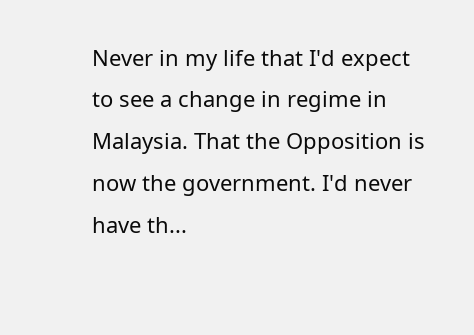Never in my life that I'd expect to see a change in regime in Malaysia. That the Opposition is now the government. I'd never have th...